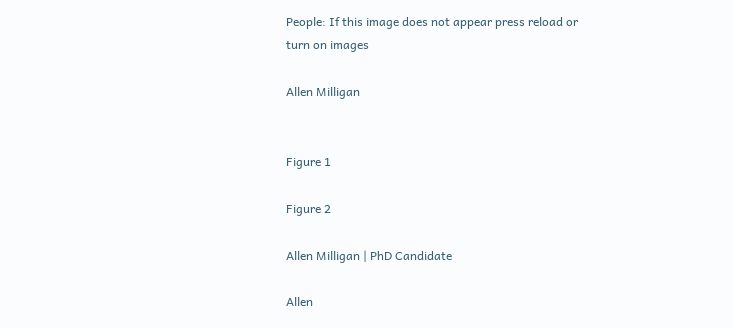People: If this image does not appear press reload or turn on images

Allen Milligan


Figure 1

Figure 2

Allen Milligan | PhD Candidate

Allen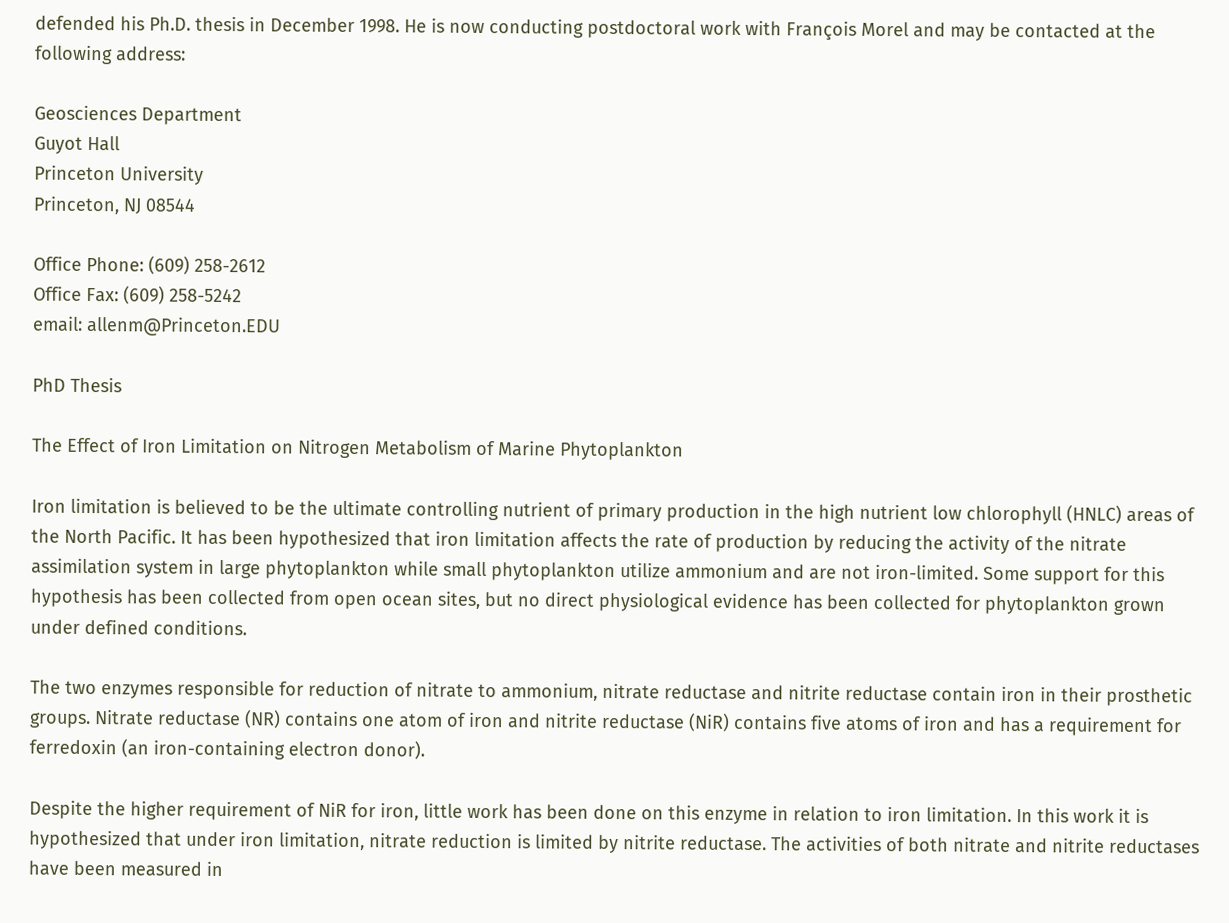defended his Ph.D. thesis in December 1998. He is now conducting postdoctoral work with François Morel and may be contacted at the following address:

Geosciences Department
Guyot Hall
Princeton University
Princeton, NJ 08544

Office Phone: (609) 258-2612
Office Fax: (609) 258-5242
email: allenm@Princeton.EDU

PhD Thesis

The Effect of Iron Limitation on Nitrogen Metabolism of Marine Phytoplankton

Iron limitation is believed to be the ultimate controlling nutrient of primary production in the high nutrient low chlorophyll (HNLC) areas of the North Pacific. It has been hypothesized that iron limitation affects the rate of production by reducing the activity of the nitrate assimilation system in large phytoplankton while small phytoplankton utilize ammonium and are not iron-limited. Some support for this hypothesis has been collected from open ocean sites, but no direct physiological evidence has been collected for phytoplankton grown under defined conditions.

The two enzymes responsible for reduction of nitrate to ammonium, nitrate reductase and nitrite reductase contain iron in their prosthetic groups. Nitrate reductase (NR) contains one atom of iron and nitrite reductase (NiR) contains five atoms of iron and has a requirement for ferredoxin (an iron-containing electron donor).

Despite the higher requirement of NiR for iron, little work has been done on this enzyme in relation to iron limitation. In this work it is hypothesized that under iron limitation, nitrate reduction is limited by nitrite reductase. The activities of both nitrate and nitrite reductases have been measured in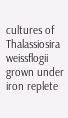cultures of Thalassiosira weissflogii grown under iron replete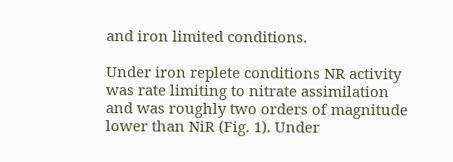and iron limited conditions.

Under iron replete conditions NR activity was rate limiting to nitrate assimilation and was roughly two orders of magnitude lower than NiR (Fig. 1). Under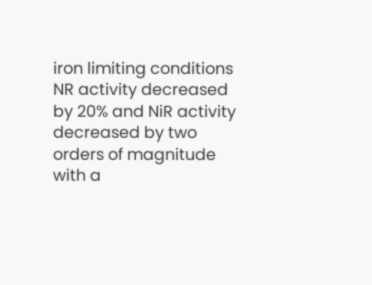iron limiting conditions NR activity decreased by 20% and NiR activity decreased by two orders of magnitude with a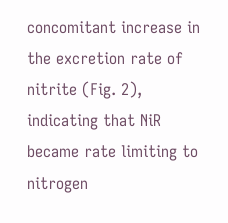concomitant increase in the excretion rate of nitrite (Fig. 2), indicating that NiR became rate limiting to nitrogen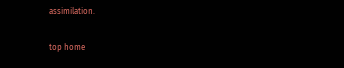assimilation.

top home